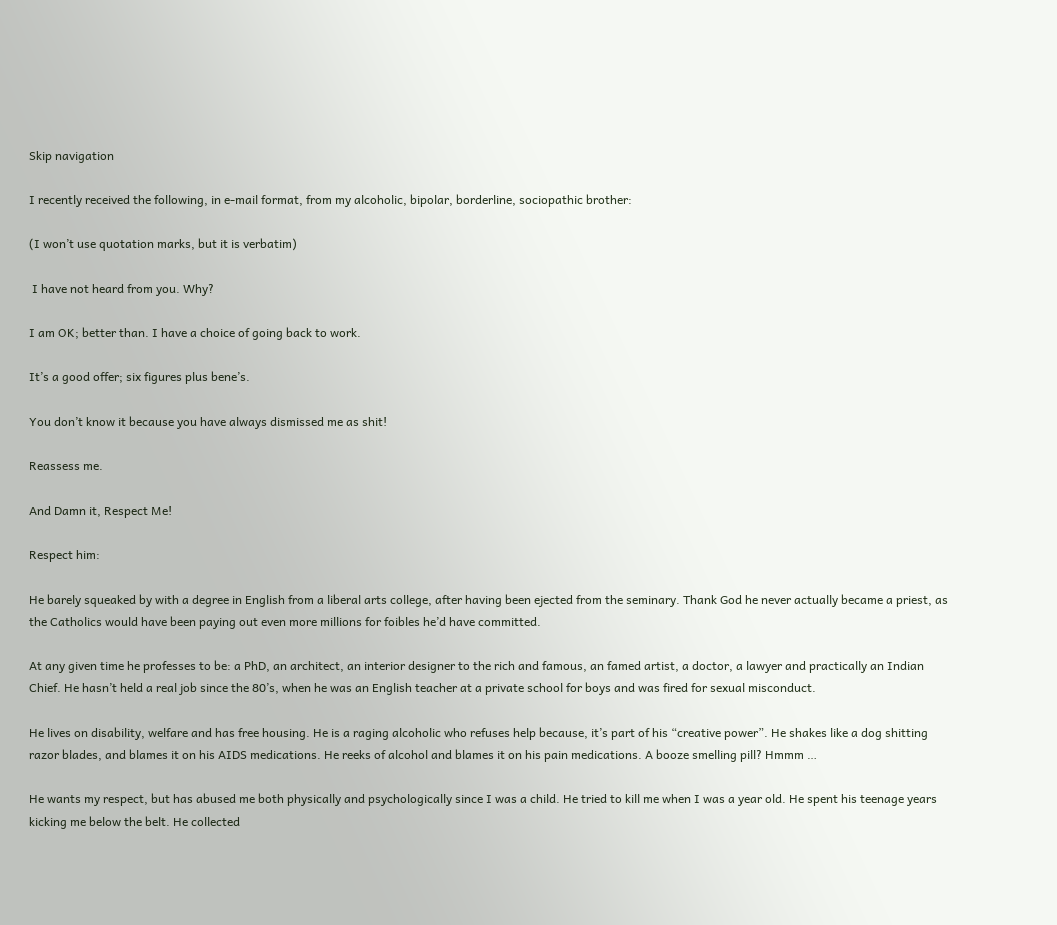Skip navigation

I recently received the following, in e-mail format, from my alcoholic, bipolar, borderline, sociopathic brother:

(I won’t use quotation marks, but it is verbatim)

 I have not heard from you. Why?

I am OK; better than. I have a choice of going back to work.

It’s a good offer; six figures plus bene’s.

You don’t know it because you have always dismissed me as shit!

Reassess me.

And Damn it, Respect Me!

Respect him:

He barely squeaked by with a degree in English from a liberal arts college, after having been ejected from the seminary. Thank God he never actually became a priest, as the Catholics would have been paying out even more millions for foibles he’d have committed.

At any given time he professes to be: a PhD, an architect, an interior designer to the rich and famous, an famed artist, a doctor, a lawyer and practically an Indian Chief. He hasn’t held a real job since the 80’s, when he was an English teacher at a private school for boys and was fired for sexual misconduct.

He lives on disability, welfare and has free housing. He is a raging alcoholic who refuses help because, it’s part of his “creative power”. He shakes like a dog shitting razor blades, and blames it on his AIDS medications. He reeks of alcohol and blames it on his pain medications. A booze smelling pill? Hmmm …

He wants my respect, but has abused me both physically and psychologically since I was a child. He tried to kill me when I was a year old. He spent his teenage years kicking me below the belt. He collected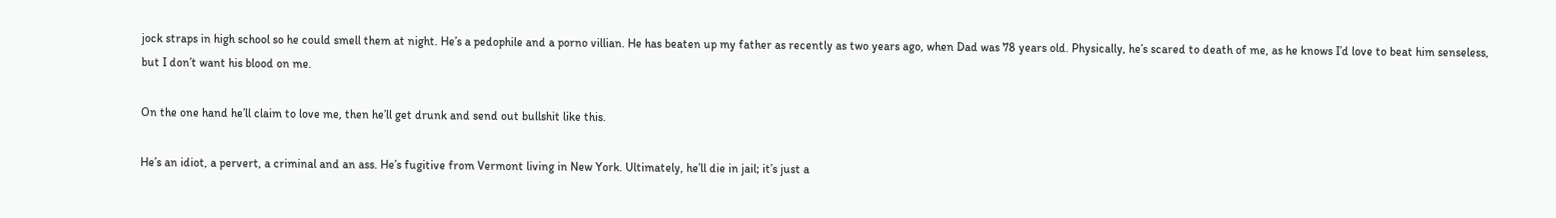jock straps in high school so he could smell them at night. He’s a pedophile and a porno villian. He has beaten up my father as recently as two years ago, when Dad was 78 years old. Physically, he’s scared to death of me, as he knows I’d love to beat him senseless, but I don’t want his blood on me.

On the one hand he’ll claim to love me, then he’ll get drunk and send out bullshit like this.

He’s an idiot, a pervert, a criminal and an ass. He’s fugitive from Vermont living in New York. Ultimately, he’ll die in jail; it’s just a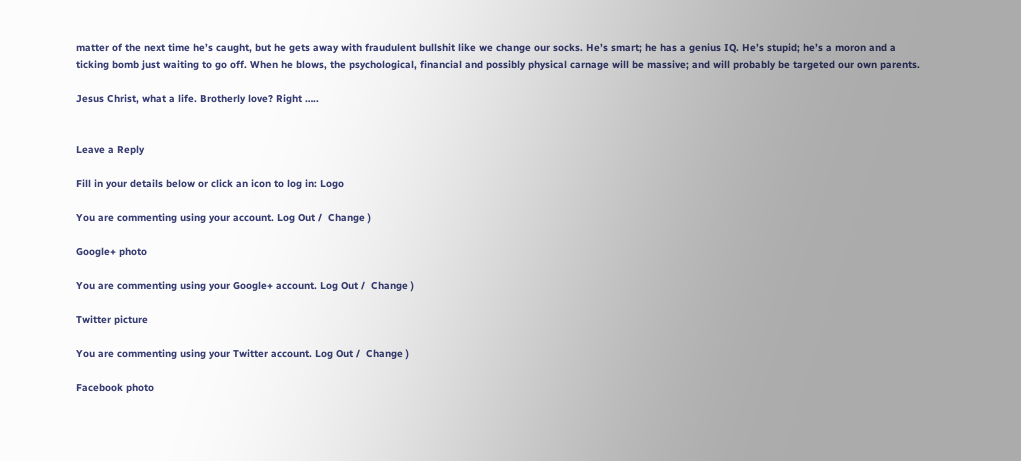matter of the next time he’s caught, but he gets away with fraudulent bullshit like we change our socks. He’s smart; he has a genius IQ. He’s stupid; he’s a moron and a ticking bomb just waiting to go off. When he blows, the psychological, financial and possibly physical carnage will be massive; and will probably be targeted our own parents.

Jesus Christ, what a life. Brotherly love? Right …..


Leave a Reply

Fill in your details below or click an icon to log in: Logo

You are commenting using your account. Log Out /  Change )

Google+ photo

You are commenting using your Google+ account. Log Out /  Change )

Twitter picture

You are commenting using your Twitter account. Log Out /  Change )

Facebook photo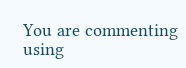You are commenting using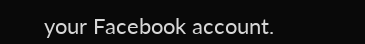your Facebook account.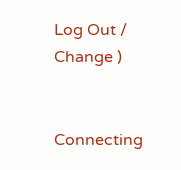Log Out /  Change )


Connecting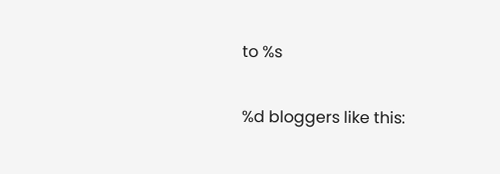to %s

%d bloggers like this: